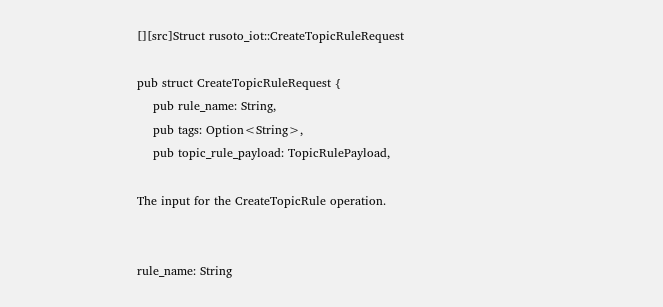[][src]Struct rusoto_iot::CreateTopicRuleRequest

pub struct CreateTopicRuleRequest {
    pub rule_name: String,
    pub tags: Option<String>,
    pub topic_rule_payload: TopicRulePayload,

The input for the CreateTopicRule operation.


rule_name: String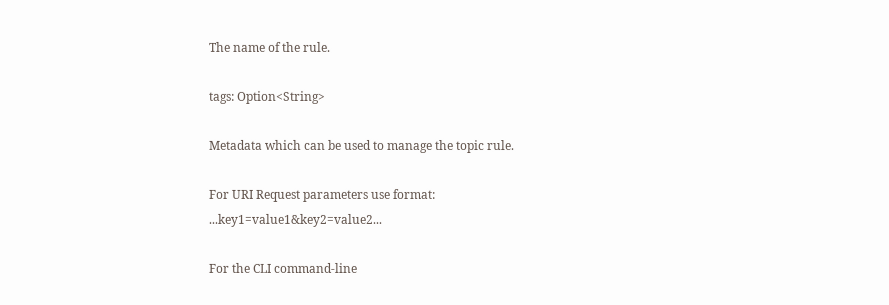The name of the rule.

tags: Option<String>

Metadata which can be used to manage the topic rule.

For URI Request parameters use format: ...key1=value1&key2=value2...

For the CLI command-line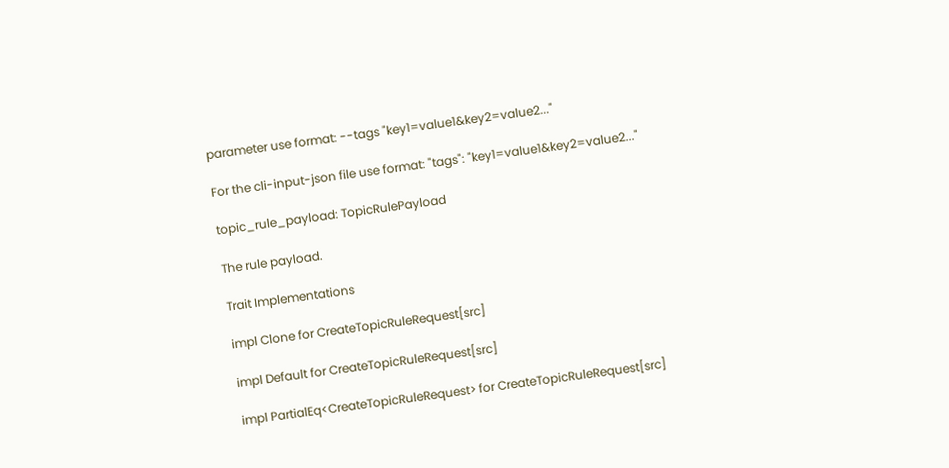parameter use format: --tags "key1=value1&key2=value2..."

For the cli-input-json file use format: "tags": "key1=value1&key2=value2..."

topic_rule_payload: TopicRulePayload

The rule payload.

Trait Implementations

impl Clone for CreateTopicRuleRequest[src]

impl Default for CreateTopicRuleRequest[src]

impl PartialEq<CreateTopicRuleRequest> for CreateTopicRuleRequest[src]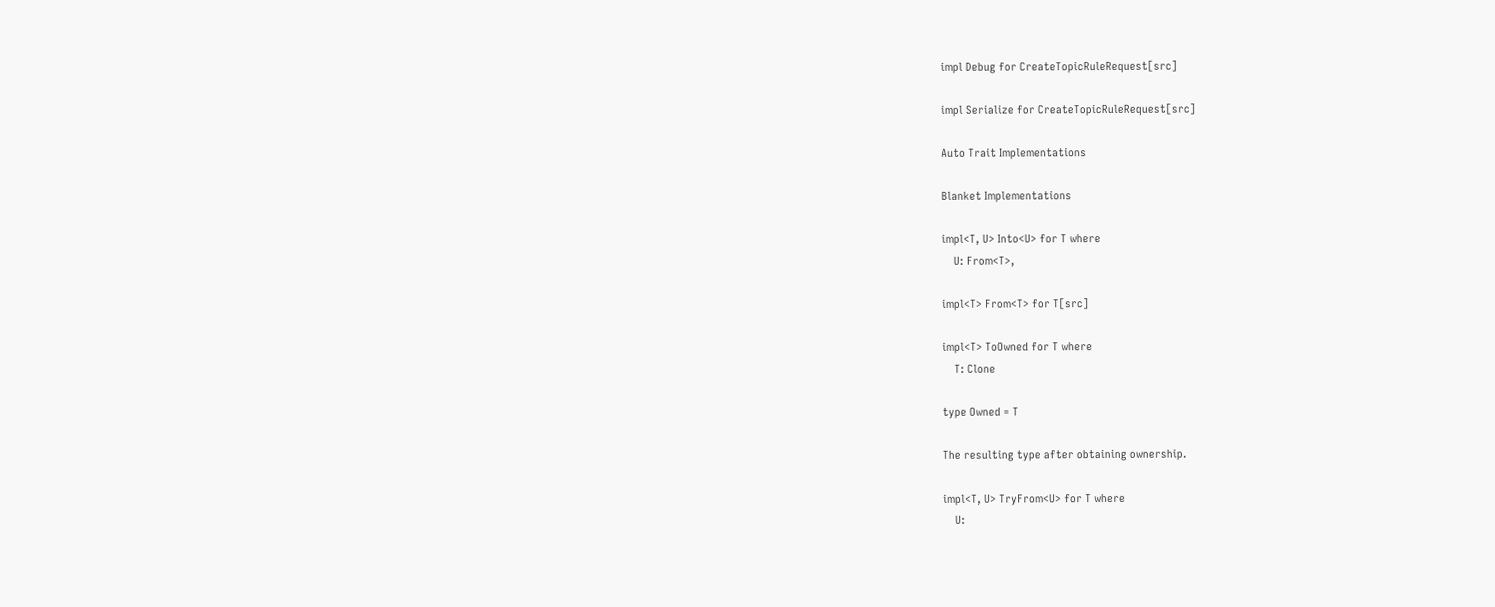impl Debug for CreateTopicRuleRequest[src]

impl Serialize for CreateTopicRuleRequest[src]

Auto Trait Implementations

Blanket Implementations

impl<T, U> Into<U> for T where
    U: From<T>,

impl<T> From<T> for T[src]

impl<T> ToOwned for T where
    T: Clone

type Owned = T

The resulting type after obtaining ownership.

impl<T, U> TryFrom<U> for T where
    U: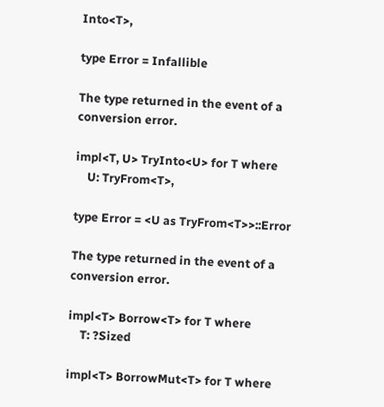Into<T>,

type Error = Infallible

The type returned in the event of a conversion error.

impl<T, U> TryInto<U> for T where
    U: TryFrom<T>,

type Error = <U as TryFrom<T>>::Error

The type returned in the event of a conversion error.

impl<T> Borrow<T> for T where
    T: ?Sized

impl<T> BorrowMut<T> for T where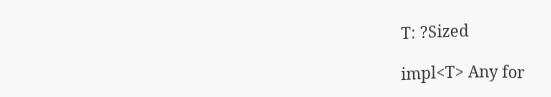T: ?Sized

impl<T> Any for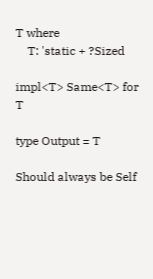T where
    T: 'static + ?Sized

impl<T> Same<T> for T

type Output = T

Should always be Self